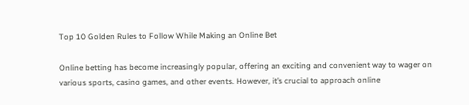Top 10 Golden Rules to Follow While Making an Online Bet

Online betting has become increasingly popular, offering an exciting and convenient way to wager on various sports, casino games, and other events. However, it’s crucial to approach online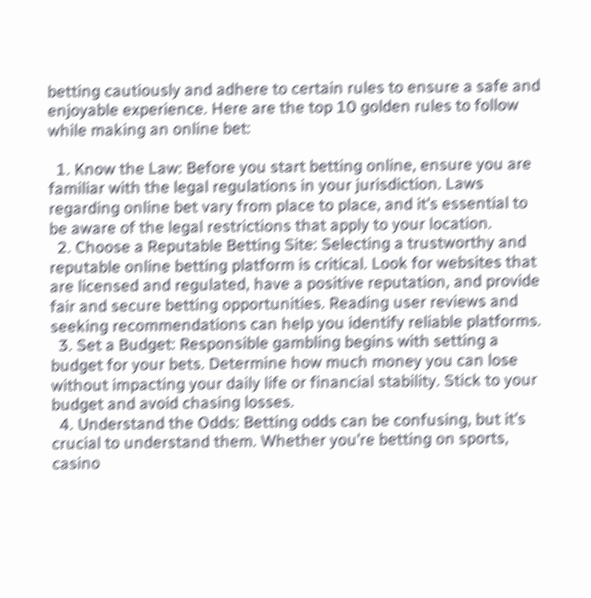betting cautiously and adhere to certain rules to ensure a safe and enjoyable experience. Here are the top 10 golden rules to follow while making an online bet:

  1. Know the Law: Before you start betting online, ensure you are familiar with the legal regulations in your jurisdiction. Laws regarding online bet vary from place to place, and it’s essential to be aware of the legal restrictions that apply to your location.
  2. Choose a Reputable Betting Site: Selecting a trustworthy and reputable online betting platform is critical. Look for websites that are licensed and regulated, have a positive reputation, and provide fair and secure betting opportunities. Reading user reviews and seeking recommendations can help you identify reliable platforms.
  3. Set a Budget: Responsible gambling begins with setting a budget for your bets. Determine how much money you can lose without impacting your daily life or financial stability. Stick to your budget and avoid chasing losses.
  4. Understand the Odds: Betting odds can be confusing, but it’s crucial to understand them. Whether you’re betting on sports, casino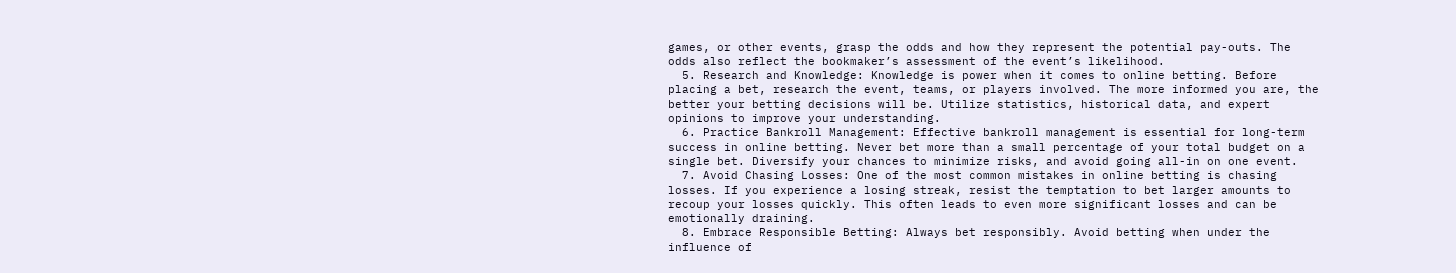games, or other events, grasp the odds and how they represent the potential pay-outs. The odds also reflect the bookmaker’s assessment of the event’s likelihood.
  5. Research and Knowledge: Knowledge is power when it comes to online betting. Before placing a bet, research the event, teams, or players involved. The more informed you are, the better your betting decisions will be. Utilize statistics, historical data, and expert opinions to improve your understanding.
  6. Practice Bankroll Management: Effective bankroll management is essential for long-term success in online betting. Never bet more than a small percentage of your total budget on a single bet. Diversify your chances to minimize risks, and avoid going all-in on one event.
  7. Avoid Chasing Losses: One of the most common mistakes in online betting is chasing losses. If you experience a losing streak, resist the temptation to bet larger amounts to recoup your losses quickly. This often leads to even more significant losses and can be emotionally draining.
  8. Embrace Responsible Betting: Always bet responsibly. Avoid betting when under the influence of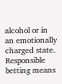alcohol or in an emotionally charged state. Responsible betting means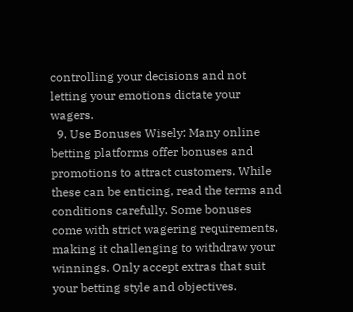controlling your decisions and not letting your emotions dictate your wagers.
  9. Use Bonuses Wisely: Many online betting platforms offer bonuses and promotions to attract customers. While these can be enticing, read the terms and conditions carefully. Some bonuses come with strict wagering requirements, making it challenging to withdraw your winnings. Only accept extras that suit your betting style and objectives.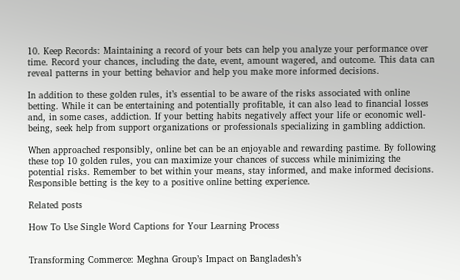10. Keep Records: Maintaining a record of your bets can help you analyze your performance over time. Record your chances, including the date, event, amount wagered, and outcome. This data can reveal patterns in your betting behavior and help you make more informed decisions.

In addition to these golden rules, it’s essential to be aware of the risks associated with online betting. While it can be entertaining and potentially profitable, it can also lead to financial losses and, in some cases, addiction. If your betting habits negatively affect your life or economic well-being, seek help from support organizations or professionals specializing in gambling addiction.

When approached responsibly, online bet can be an enjoyable and rewarding pastime. By following these top 10 golden rules, you can maximize your chances of success while minimizing the potential risks. Remember to bet within your means, stay informed, and make informed decisions. Responsible betting is the key to a positive online betting experience.

Related posts

How To Use Single Word Captions for Your Learning Process


Transforming Commerce: Meghna Group’s Impact on Bangladesh’s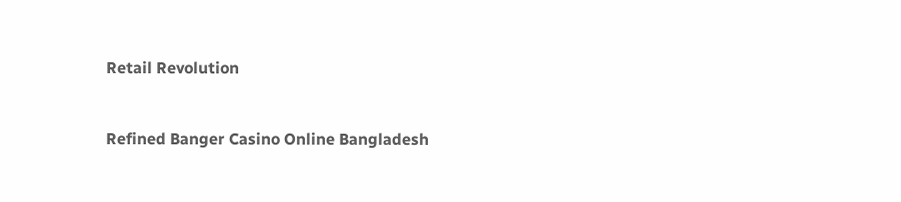Retail Revolution


Refined Banger Casino Online Bangladesh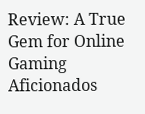Review: A True Gem for Online Gaming Aficionados